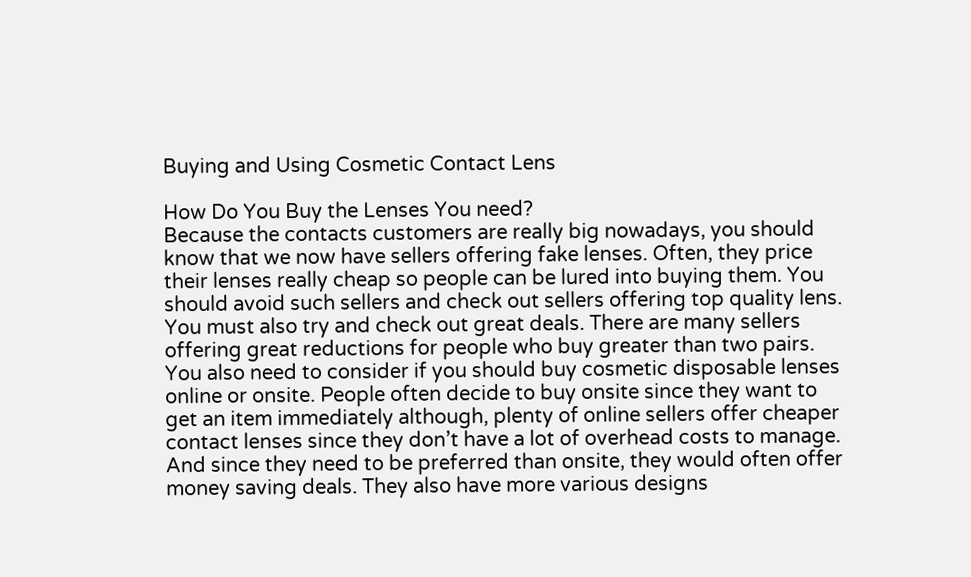Buying and Using Cosmetic Contact Lens

How Do You Buy the Lenses You need?
Because the contacts customers are really big nowadays, you should know that we now have sellers offering fake lenses. Often, they price their lenses really cheap so people can be lured into buying them. You should avoid such sellers and check out sellers offering top quality lens. You must also try and check out great deals. There are many sellers offering great reductions for people who buy greater than two pairs.
You also need to consider if you should buy cosmetic disposable lenses online or onsite. People often decide to buy onsite since they want to get an item immediately although, plenty of online sellers offer cheaper contact lenses since they don’t have a lot of overhead costs to manage. And since they need to be preferred than onsite, they would often offer money saving deals. They also have more various designs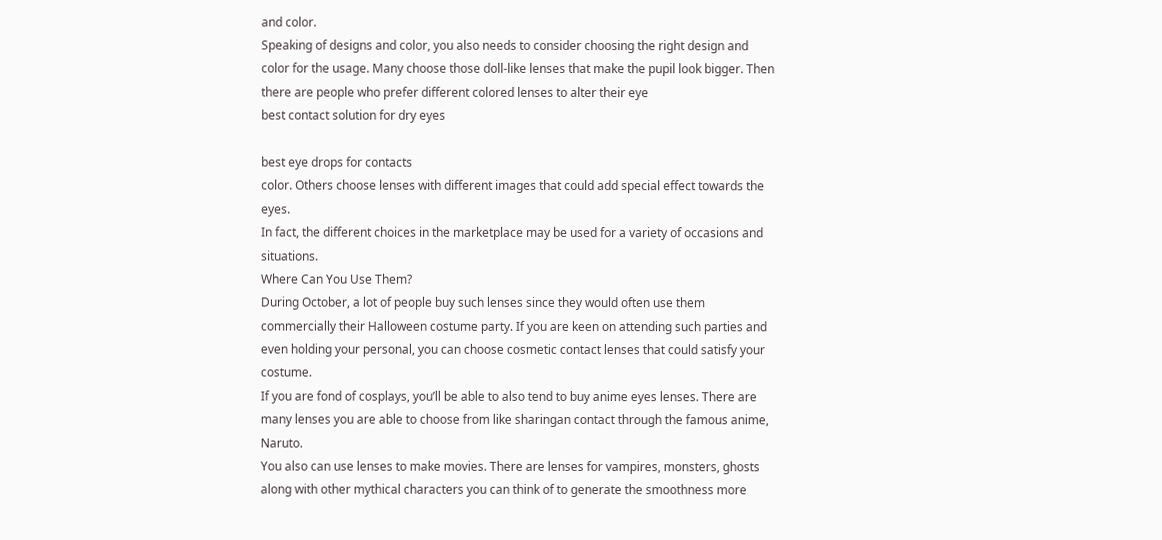and color.
Speaking of designs and color, you also needs to consider choosing the right design and color for the usage. Many choose those doll-like lenses that make the pupil look bigger. Then there are people who prefer different colored lenses to alter their eye
best contact solution for dry eyes

best eye drops for contacts
color. Others choose lenses with different images that could add special effect towards the eyes.
In fact, the different choices in the marketplace may be used for a variety of occasions and situations.
Where Can You Use Them?
During October, a lot of people buy such lenses since they would often use them commercially their Halloween costume party. If you are keen on attending such parties and even holding your personal, you can choose cosmetic contact lenses that could satisfy your costume.
If you are fond of cosplays, you’ll be able to also tend to buy anime eyes lenses. There are many lenses you are able to choose from like sharingan contact through the famous anime, Naruto.
You also can use lenses to make movies. There are lenses for vampires, monsters, ghosts along with other mythical characters you can think of to generate the smoothness more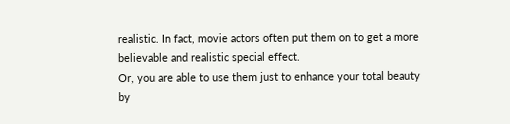realistic. In fact, movie actors often put them on to get a more believable and realistic special effect.
Or, you are able to use them just to enhance your total beauty by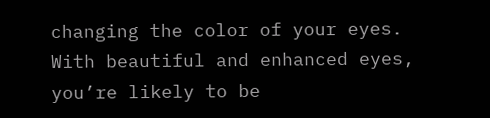changing the color of your eyes. With beautiful and enhanced eyes, you’re likely to be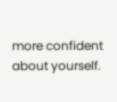more confident about yourself.